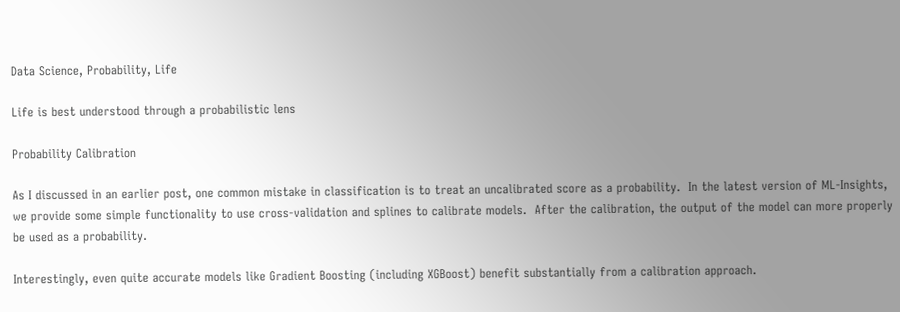Data Science, Probability, Life

Life is best understood through a probabilistic lens

Probability Calibration

As I discussed in an earlier post, one common mistake in classification is to treat an uncalibrated score as a probability.  In the latest version of ML-Insights, we provide some simple functionality to use cross-validation and splines to calibrate models.  After the calibration, the output of the model can more properly be used as a probability.

Interestingly, even quite accurate models like Gradient Boosting (including XGBoost) benefit substantially from a calibration approach.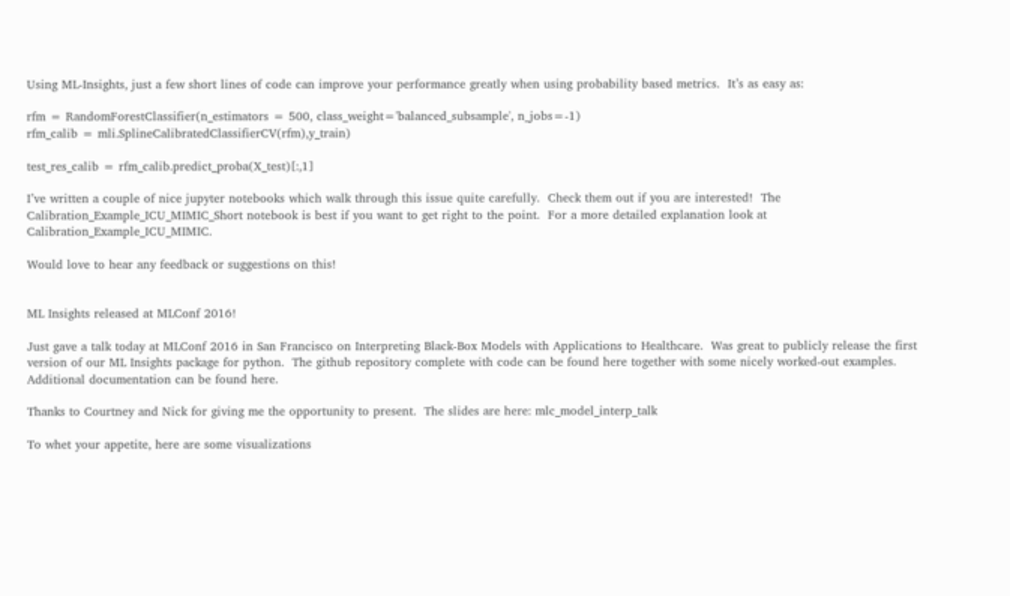Using ML-Insights, just a few short lines of code can improve your performance greatly when using probability based metrics.  It’s as easy as:

rfm = RandomForestClassifier(n_estimators = 500, class_weight='balanced_subsample', n_jobs=-1)
rfm_calib = mli.SplineCalibratedClassifierCV(rfm),y_train)

test_res_calib = rfm_calib.predict_proba(X_test)[:,1]

I’ve written a couple of nice jupyter notebooks which walk through this issue quite carefully.  Check them out if you are interested!  The Calibration_Example_ICU_MIMIC_Short notebook is best if you want to get right to the point.  For a more detailed explanation look at Calibration_Example_ICU_MIMIC.

Would love to hear any feedback or suggestions on this!


ML Insights released at MLConf 2016!

Just gave a talk today at MLConf 2016 in San Francisco on Interpreting Black-Box Models with Applications to Healthcare.  Was great to publicly release the first version of our ML Insights package for python.  The github repository complete with code can be found here together with some nicely worked-out examples.  Additional documentation can be found here.

Thanks to Courtney and Nick for giving me the opportunity to present.  The slides are here: mlc_model_interp_talk

To whet your appetite, here are some visualizations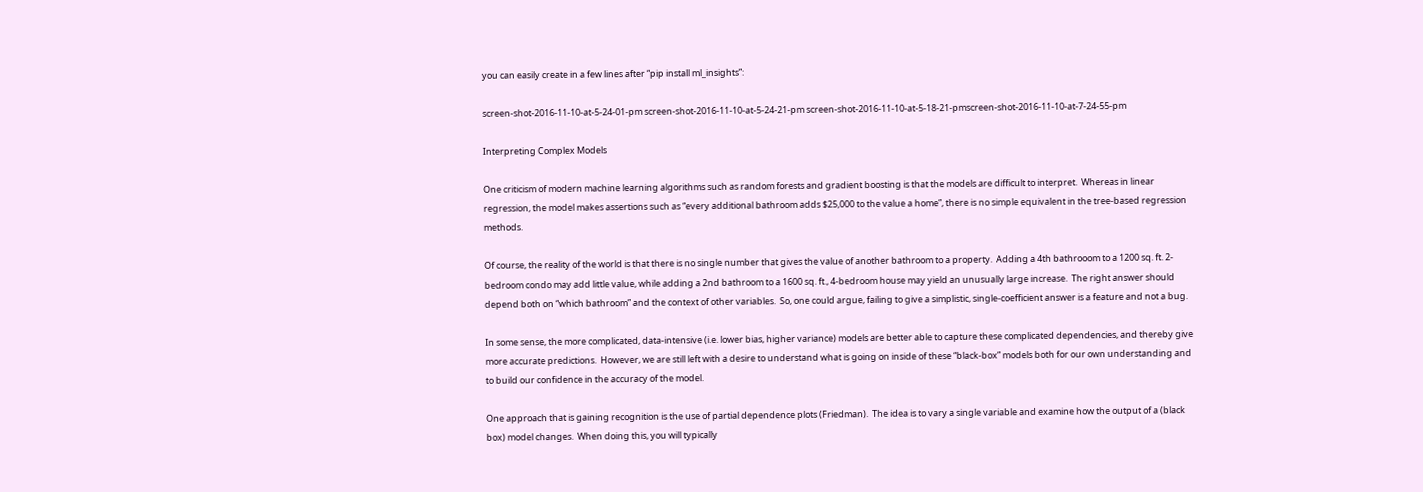you can easily create in a few lines after “pip install ml_insights”:

screen-shot-2016-11-10-at-5-24-01-pm screen-shot-2016-11-10-at-5-24-21-pm screen-shot-2016-11-10-at-5-18-21-pmscreen-shot-2016-11-10-at-7-24-55-pm

Interpreting Complex Models

One criticism of modern machine learning algorithms such as random forests and gradient boosting is that the models are difficult to interpret.  Whereas in linear regression, the model makes assertions such as “every additional bathroom adds $25,000 to the value a home”, there is no simple equivalent in the tree-based regression methods.

Of course, the reality of the world is that there is no single number that gives the value of another bathroom to a property.  Adding a 4th bathrooom to a 1200 sq. ft. 2-bedroom condo may add little value, while adding a 2nd bathroom to a 1600 sq. ft., 4-bedroom house may yield an unusually large increase.  The right answer should depend both on “which bathroom” and the context of other variables.  So, one could argue, failing to give a simplistic, single-coefficient answer is a feature and not a bug.

In some sense, the more complicated, data-intensive (i.e. lower bias, higher variance) models are better able to capture these complicated dependencies, and thereby give more accurate predictions.  However, we are still left with a desire to understand what is going on inside of these “black-box” models both for our own understanding and to build our confidence in the accuracy of the model.

One approach that is gaining recognition is the use of partial dependence plots (Friedman).  The idea is to vary a single variable and examine how the output of a (black box) model changes.  When doing this, you will typically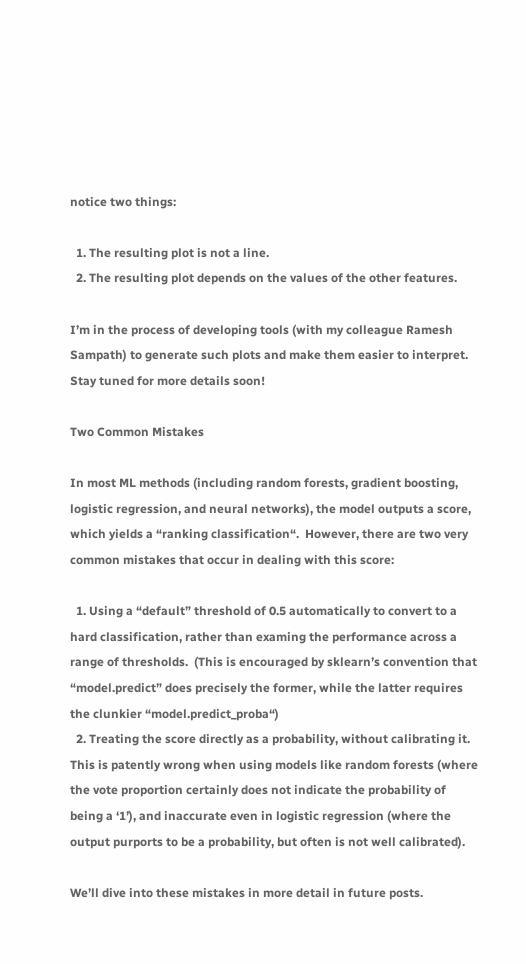notice two things:

  1. The resulting plot is not a line.
  2. The resulting plot depends on the values of the other features.

I’m in the process of developing tools (with my colleague Ramesh Sampath) to generate such plots and make them easier to interpret.  Stay tuned for more details soon!

Two Common Mistakes

In most ML methods (including random forests, gradient boosting, logistic regression, and neural networks), the model outputs a score, which yields a “ranking classification“.  However, there are two very common mistakes that occur in dealing with this score:

  1. Using a “default” threshold of 0.5 automatically to convert to a hard classification, rather than examing the performance across a range of thresholds.  (This is encouraged by sklearn’s convention that “model.predict” does precisely the former, while the latter requires the clunkier “model.predict_proba“)
  2. Treating the score directly as a probability, without calibrating it.  This is patently wrong when using models like random forests (where the vote proportion certainly does not indicate the probability of being a ‘1’), and inaccurate even in logistic regression (where the output purports to be a probability, but often is not well calibrated).

We’ll dive into these mistakes in more detail in future posts.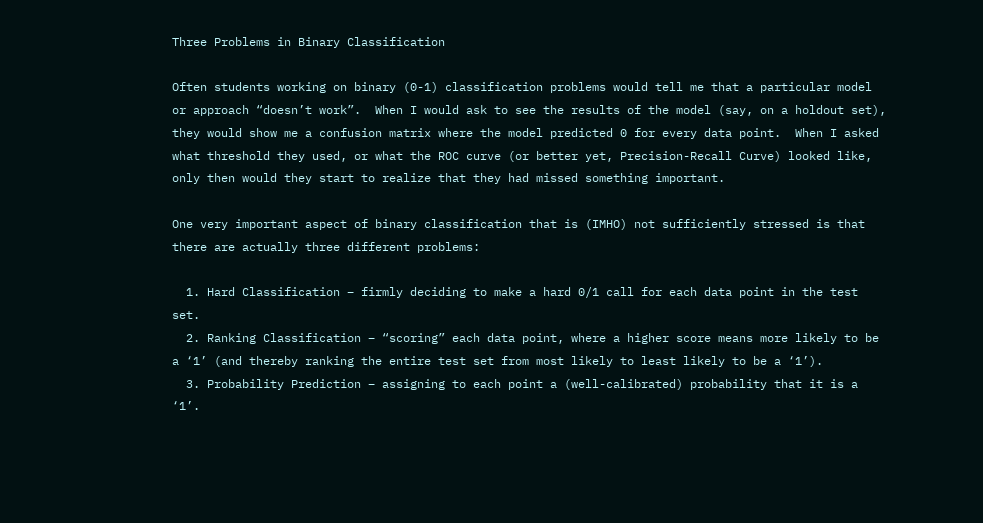Three Problems in Binary Classification

Often students working on binary (0-1) classification problems would tell me that a particular model or approach “doesn’t work”.  When I would ask to see the results of the model (say, on a holdout set), they would show me a confusion matrix where the model predicted 0 for every data point.  When I asked what threshold they used, or what the ROC curve (or better yet, Precision-Recall Curve) looked like, only then would they start to realize that they had missed something important.

One very important aspect of binary classification that is (IMHO) not sufficiently stressed is that there are actually three different problems:

  1. Hard Classification – firmly deciding to make a hard 0/1 call for each data point in the test set.
  2. Ranking Classification – “scoring” each data point, where a higher score means more likely to be a ‘1’ (and thereby ranking the entire test set from most likely to least likely to be a ‘1’).
  3. Probability Prediction – assigning to each point a (well-calibrated) probability that it is a ‘1’.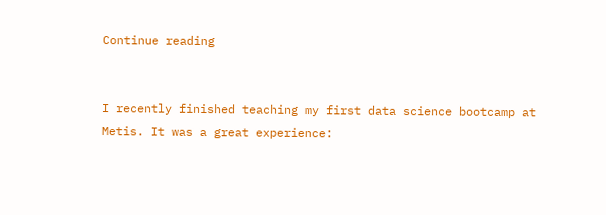Continue reading


I recently finished teaching my first data science bootcamp at Metis. It was a great experience: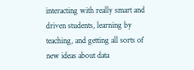interacting with really smart and driven students, learning by teaching, and getting all sorts of new ideas about data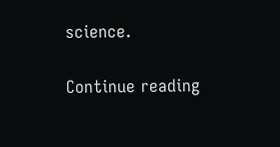science.

Continue reading